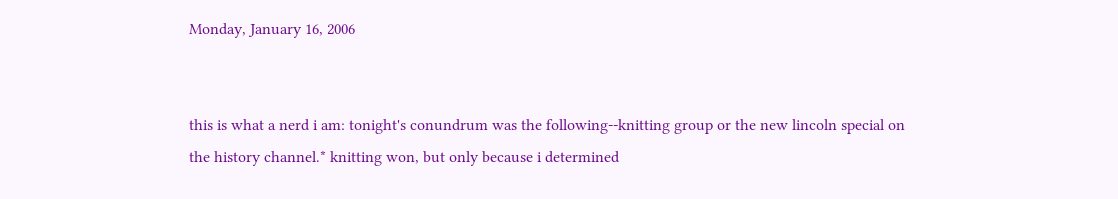Monday, January 16, 2006


this is what a nerd i am: tonight's conundrum was the following--knitting group or the new lincoln special on the history channel.* knitting won, but only because i determined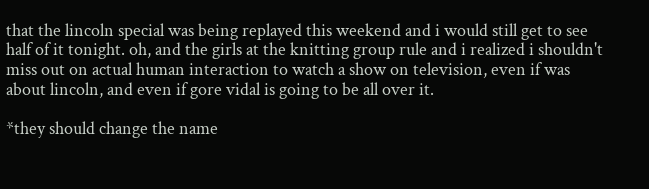that the lincoln special was being replayed this weekend and i would still get to see half of it tonight. oh, and the girls at the knitting group rule and i realized i shouldn't miss out on actual human interaction to watch a show on television, even if was about lincoln, and even if gore vidal is going to be all over it.

*they should change the name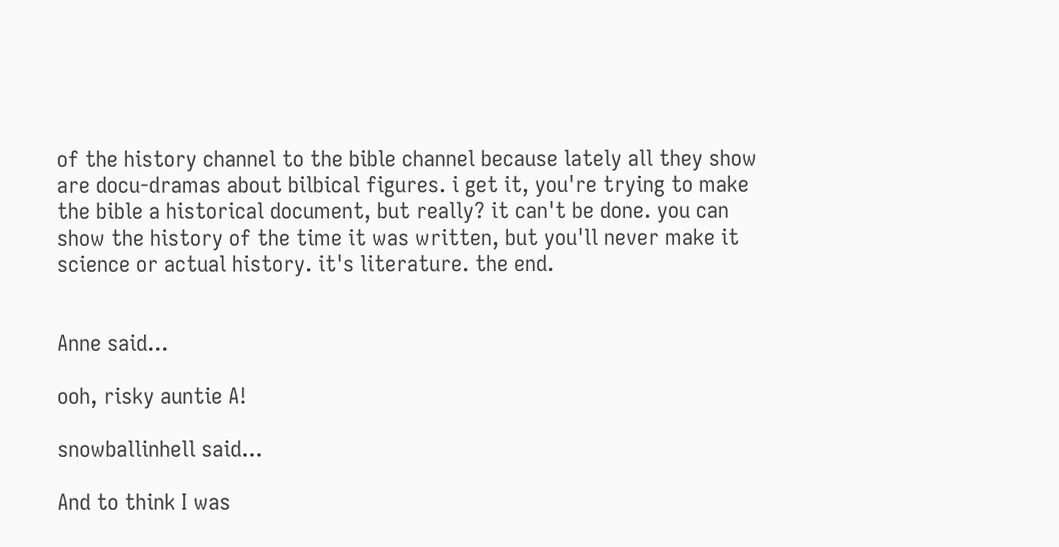of the history channel to the bible channel because lately all they show are docu-dramas about bilbical figures. i get it, you're trying to make the bible a historical document, but really? it can't be done. you can show the history of the time it was written, but you'll never make it science or actual history. it's literature. the end.


Anne said...

ooh, risky auntie A!

snowballinhell said...

And to think I was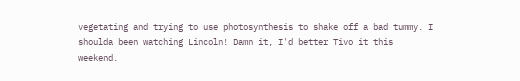vegetating and trying to use photosynthesis to shake off a bad tummy. I shoulda been watching Lincoln! Damn it, I'd better Tivo it this weekend.